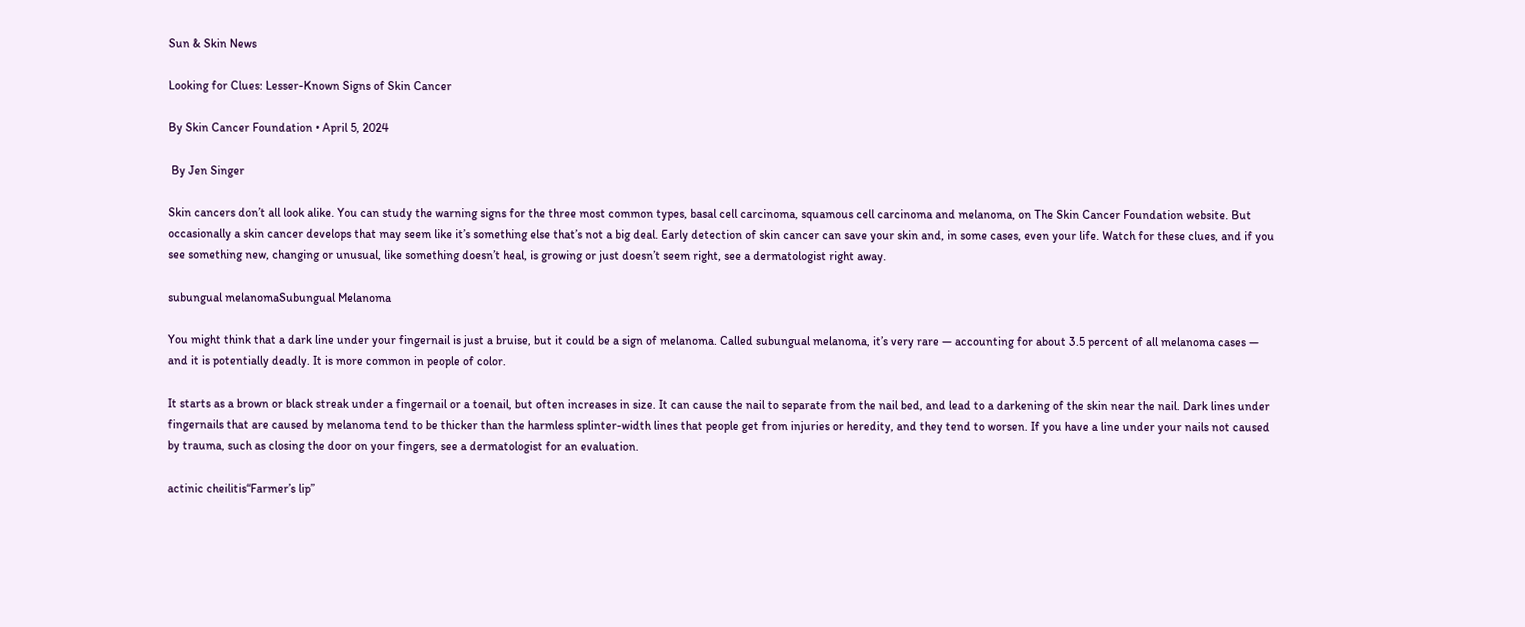Sun & Skin News

Looking for Clues: Lesser-Known Signs of Skin Cancer

By Skin Cancer Foundation • April 5, 2024

 By Jen Singer

Skin cancers don’t all look alike. You can study the warning signs for the three most common types, basal cell carcinoma, squamous cell carcinoma and melanoma, on The Skin Cancer Foundation website. But occasionally a skin cancer develops that may seem like it’s something else that’s not a big deal. Early detection of skin cancer can save your skin and, in some cases, even your life. Watch for these clues, and if you see something new, changing or unusual, like something doesn’t heal, is growing or just doesn’t seem right, see a dermatologist right away.

subungual melanomaSubungual Melanoma

You might think that a dark line under your fingernail is just a bruise, but it could be a sign of melanoma. Called subungual melanoma, it’s very rare — accounting for about 3.5 percent of all melanoma cases — and it is potentially deadly. It is more common in people of color.

It starts as a brown or black streak under a fingernail or a toenail, but often increases in size. It can cause the nail to separate from the nail bed, and lead to a darkening of the skin near the nail. Dark lines under fingernails that are caused by melanoma tend to be thicker than the harmless splinter-width lines that people get from injuries or heredity, and they tend to worsen. If you have a line under your nails not caused by trauma, such as closing the door on your fingers, see a dermatologist for an evaluation.

actinic cheilitis“Farmer’s lip”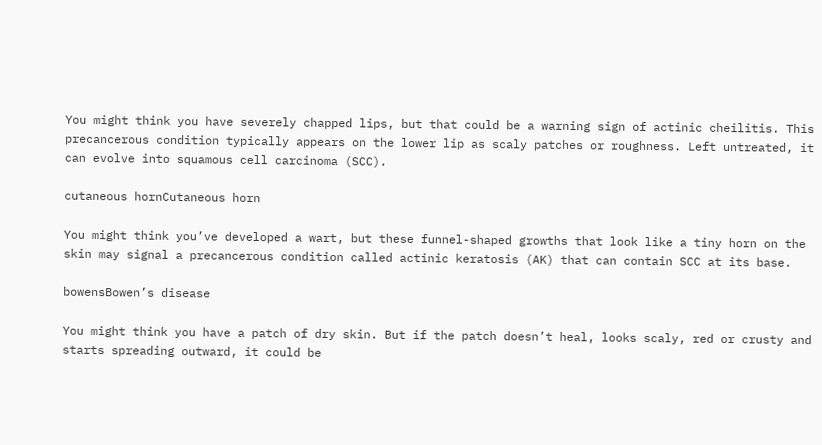You might think you have severely chapped lips, but that could be a warning sign of actinic cheilitis. This precancerous condition typically appears on the lower lip as scaly patches or roughness. Left untreated, it can evolve into squamous cell carcinoma (SCC).

cutaneous hornCutaneous horn

You might think you’ve developed a wart, but these funnel-shaped growths that look like a tiny horn on the skin may signal a precancerous condition called actinic keratosis (AK) that can contain SCC at its base.

bowensBowen’s disease

You might think you have a patch of dry skin. But if the patch doesn’t heal, looks scaly, red or crusty and starts spreading outward, it could be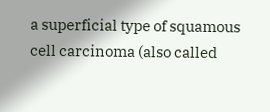a superficial type of squamous cell carcinoma (also called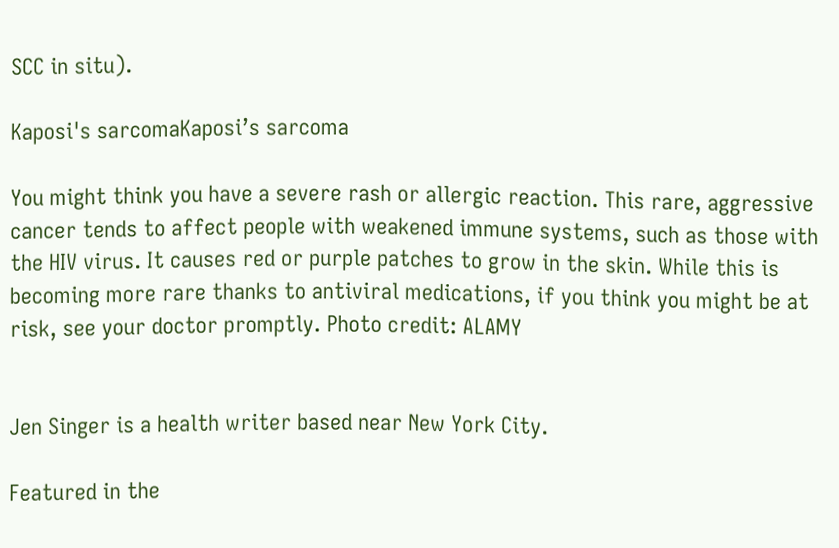SCC in situ).

Kaposi's sarcomaKaposi’s sarcoma

You might think you have a severe rash or allergic reaction. This rare, aggressive cancer tends to affect people with weakened immune systems, such as those with the HIV virus. It causes red or purple patches to grow in the skin. While this is becoming more rare thanks to antiviral medications, if you think you might be at risk, see your doctor promptly. Photo credit: ALAMY


Jen Singer is a health writer based near New York City.

Featured in the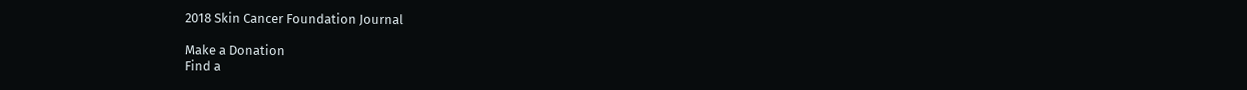2018 Skin Cancer Foundation Journal

Make a Donation
Find a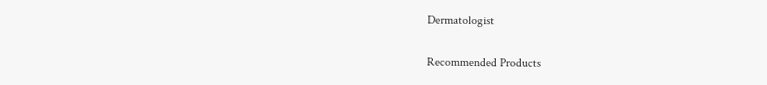Dermatologist

Recommended Products